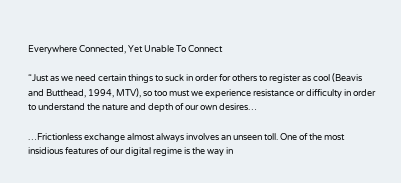Everywhere Connected, Yet Unable To Connect

“Just as we need certain things to suck in order for others to register as cool (Beavis and Butthead, 1994, MTV), so too must we experience resistance or difficulty in order to understand the nature and depth of our own desires…

…Frictionless exchange almost always involves an unseen toll. One of the most insidious features of our digital regime is the way in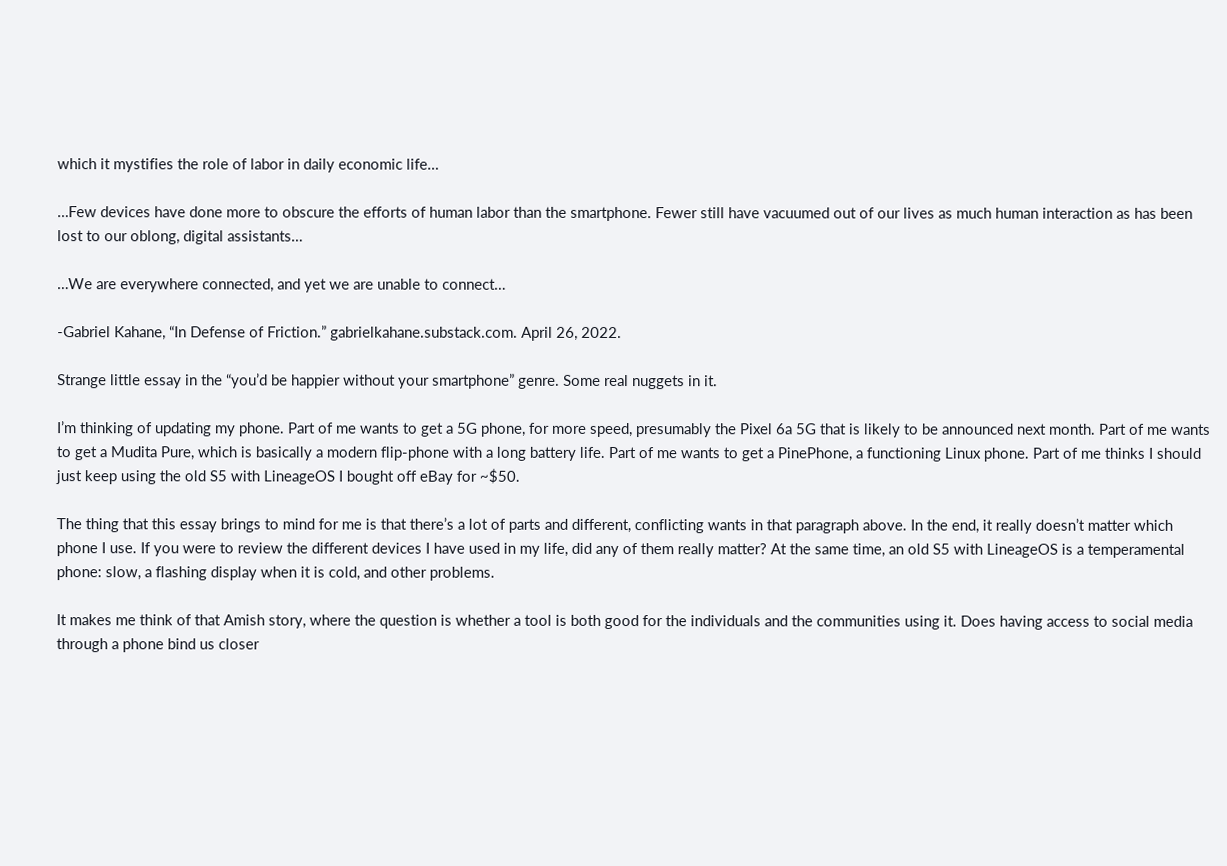which it mystifies the role of labor in daily economic life…

…Few devices have done more to obscure the efforts of human labor than the smartphone. Fewer still have vacuumed out of our lives as much human interaction as has been lost to our oblong, digital assistants…

…We are everywhere connected, and yet we are unable to connect…

-Gabriel Kahane, “In Defense of Friction.” gabrielkahane.substack.com. April 26, 2022.

Strange little essay in the “you’d be happier without your smartphone” genre. Some real nuggets in it.

I’m thinking of updating my phone. Part of me wants to get a 5G phone, for more speed, presumably the Pixel 6a 5G that is likely to be announced next month. Part of me wants to get a Mudita Pure, which is basically a modern flip-phone with a long battery life. Part of me wants to get a PinePhone, a functioning Linux phone. Part of me thinks I should just keep using the old S5 with LineageOS I bought off eBay for ~$50.

The thing that this essay brings to mind for me is that there’s a lot of parts and different, conflicting wants in that paragraph above. In the end, it really doesn’t matter which phone I use. If you were to review the different devices I have used in my life, did any of them really matter? At the same time, an old S5 with LineageOS is a temperamental phone: slow, a flashing display when it is cold, and other problems.

It makes me think of that Amish story, where the question is whether a tool is both good for the individuals and the communities using it. Does having access to social media through a phone bind us closer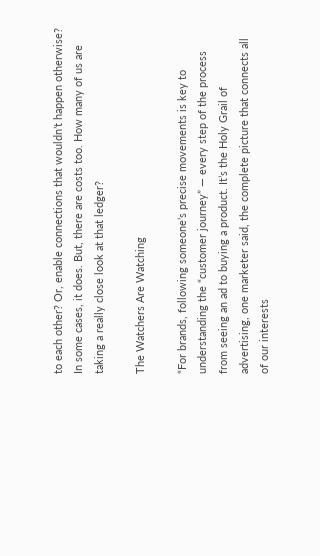to each other? Or, enable connections that wouldn’t happen otherwise? In some cases, it does. But, there are costs too. How many of us are taking a really close look at that ledger?

The Watchers Are Watching

“For brands, following someone’s precise movements is key to understanding the “customer journey” — every step of the process from seeing an ad to buying a product. It’s the Holy Grail of advertising, one marketer said, the complete picture that connects all of our interests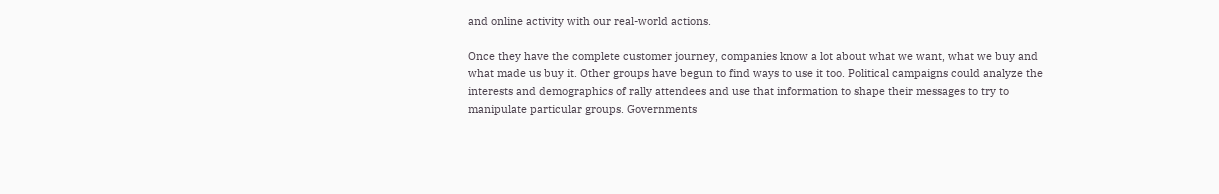and online activity with our real-world actions.

Once they have the complete customer journey, companies know a lot about what we want, what we buy and what made us buy it. Other groups have begun to find ways to use it too. Political campaigns could analyze the interests and demographics of rally attendees and use that information to shape their messages to try to manipulate particular groups. Governments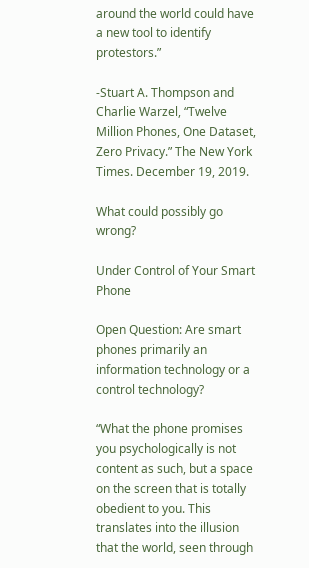around the world could have a new tool to identify protestors.”

-Stuart A. Thompson and Charlie Warzel, “Twelve Million Phones, One Dataset, Zero Privacy.” The New York Times. December 19, 2019.

What could possibly go wrong?

Under Control of Your Smart Phone

Open Question: Are smart phones primarily an information technology or a control technology?

“What the phone promises you psychologically is not content as such, but a space on the screen that is totally obedient to you. This translates into the illusion that the world, seen through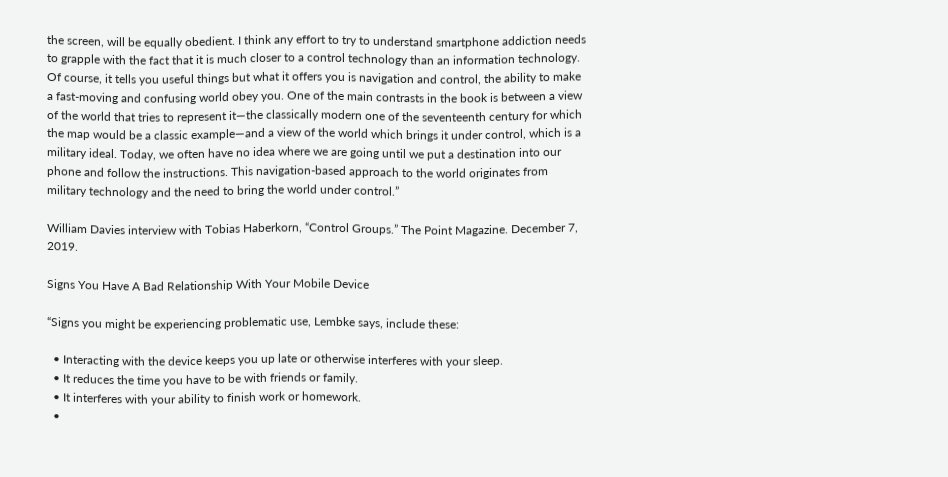the screen, will be equally obedient. I think any effort to try to understand smartphone addiction needs to grapple with the fact that it is much closer to a control technology than an information technology. Of course, it tells you useful things but what it offers you is navigation and control, the ability to make a fast-moving and confusing world obey you. One of the main contrasts in the book is between a view of the world that tries to represent it—the classically modern one of the seventeenth century for which the map would be a classic example—and a view of the world which brings it under control, which is a military ideal. Today, we often have no idea where we are going until we put a destination into our phone and follow the instructions. This navigation-based approach to the world originates from military technology and the need to bring the world under control.”

William Davies interview with Tobias Haberkorn, “Control Groups.” The Point Magazine. December 7, 2019.

Signs You Have A Bad Relationship With Your Mobile Device

“Signs you might be experiencing problematic use, Lembke says, include these:

  • Interacting with the device keeps you up late or otherwise interferes with your sleep.
  • It reduces the time you have to be with friends or family.
  • It interferes with your ability to finish work or homework.
  •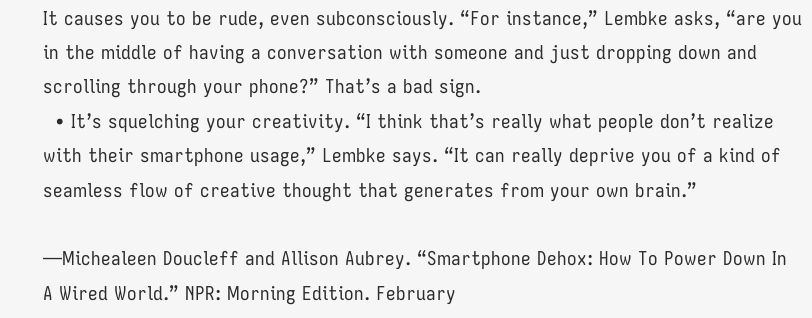It causes you to be rude, even subconsciously. “For instance,” Lembke asks, “are you in the middle of having a conversation with someone and just dropping down and scrolling through your phone?” That’s a bad sign.
  • It’s squelching your creativity. “I think that’s really what people don’t realize with their smartphone usage,” Lembke says. “It can really deprive you of a kind of seamless flow of creative thought that generates from your own brain.”

—Michealeen Doucleff and Allison Aubrey. “Smartphone Dehox: How To Power Down In A Wired World.” NPR: Morning Edition. February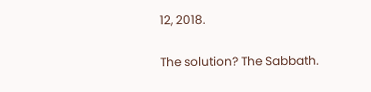12, 2018.

The solution? The Sabbath.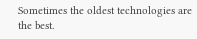Sometimes the oldest technologies are the best.